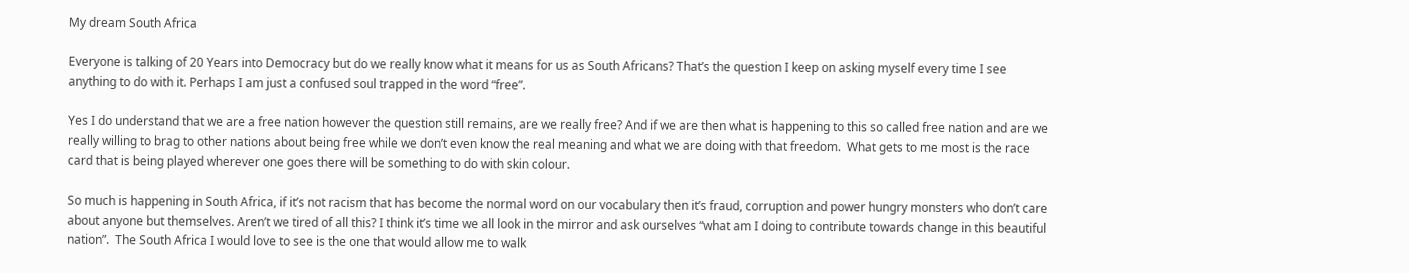My dream South Africa

Everyone is talking of 20 Years into Democracy but do we really know what it means for us as South Africans? That’s the question I keep on asking myself every time I see anything to do with it. Perhaps I am just a confused soul trapped in the word “free”.

Yes I do understand that we are a free nation however the question still remains, are we really free? And if we are then what is happening to this so called free nation and are we really willing to brag to other nations about being free while we don’t even know the real meaning and what we are doing with that freedom.  What gets to me most is the race card that is being played wherever one goes there will be something to do with skin colour.

So much is happening in South Africa, if it’s not racism that has become the normal word on our vocabulary then it’s fraud, corruption and power hungry monsters who don’t care about anyone but themselves. Aren’t we tired of all this? I think it’s time we all look in the mirror and ask ourselves “what am I doing to contribute towards change in this beautiful nation”.  The South Africa I would love to see is the one that would allow me to walk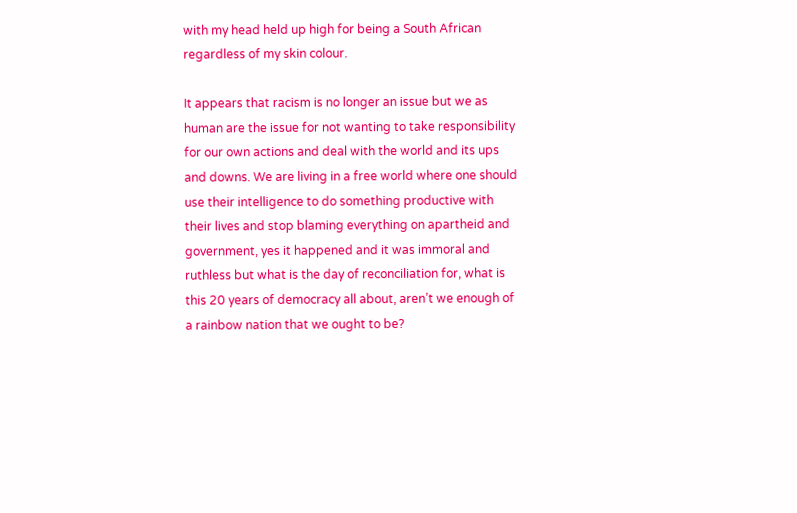with my head held up high for being a South African regardless of my skin colour.

It appears that racism is no longer an issue but we as human are the issue for not wanting to take responsibility for our own actions and deal with the world and its ups and downs. We are living in a free world where one should use their intelligence to do something productive with their lives and stop blaming everything on apartheid and government, yes it happened and it was immoral and ruthless but what is the day of reconciliation for, what is this 20 years of democracy all about, aren’t we enough of a rainbow nation that we ought to be?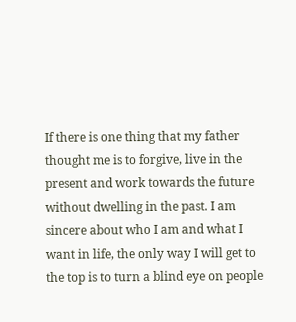If there is one thing that my father thought me is to forgive, live in the present and work towards the future without dwelling in the past. I am sincere about who I am and what I want in life, the only way I will get to the top is to turn a blind eye on people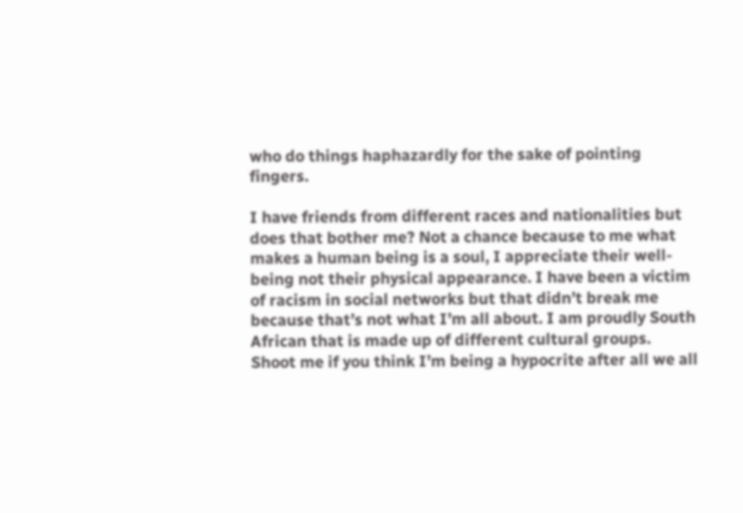who do things haphazardly for the sake of pointing fingers.

I have friends from different races and nationalities but does that bother me? Not a chance because to me what makes a human being is a soul, I appreciate their well-being not their physical appearance. I have been a victim of racism in social networks but that didn’t break me because that’s not what I’m all about. I am proudly South African that is made up of different cultural groups. Shoot me if you think I’m being a hypocrite after all we all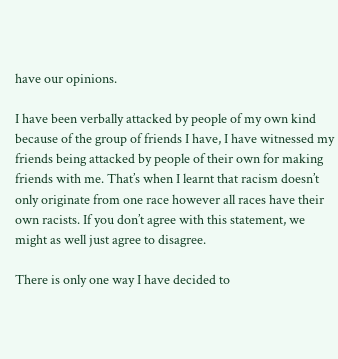have our opinions.

I have been verbally attacked by people of my own kind because of the group of friends I have, I have witnessed my friends being attacked by people of their own for making friends with me. That’s when I learnt that racism doesn’t only originate from one race however all races have their own racists. If you don’t agree with this statement, we might as well just agree to disagree.

There is only one way I have decided to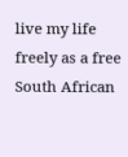live my life freely as a free South African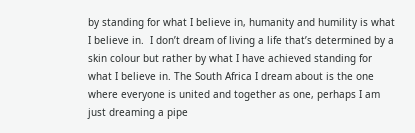by standing for what I believe in, humanity and humility is what I believe in.  I don’t dream of living a life that’s determined by a skin colour but rather by what I have achieved standing for what I believe in. The South Africa I dream about is the one where everyone is united and together as one, perhaps I am just dreaming a pipe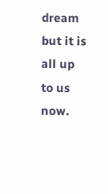dream but it is all up to us now.